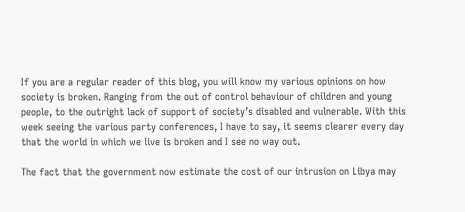If you are a regular reader of this blog, you will know my various opinions on how society is broken. Ranging from the out of control behaviour of children and young people, to the outright lack of support of society’s disabled and vulnerable. With this week seeing the various party conferences, I have to say, it seems clearer every day that the world in which we live is broken and I see no way out.

The fact that the government now estimate the cost of our intrusion on Libya may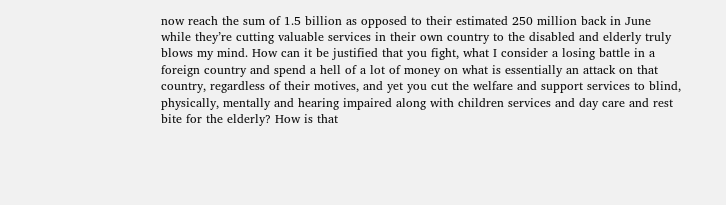now reach the sum of 1.5 billion as opposed to their estimated 250 million back in June while they’re cutting valuable services in their own country to the disabled and elderly truly blows my mind. How can it be justified that you fight, what I consider a losing battle in a foreign country and spend a hell of a lot of money on what is essentially an attack on that country, regardless of their motives, and yet you cut the welfare and support services to blind, physically, mentally and hearing impaired along with children services and day care and rest bite for the elderly? How is that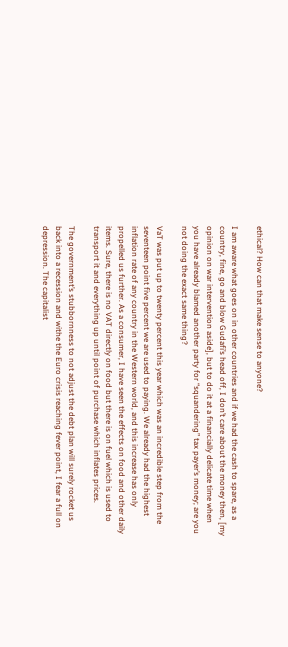ethical? How can that make sense to anyone?

I am aware what goes on in other countries and if we had the cash to spare, as a country, fine, go and blow Gudafi’s head off, I don’t care about the money then, [my opinion on war intervention aside], but to do it at a financially delicate time when you have already blamed another party for “squandering” tax payer’s money; are you not doing the exact same thing?

VaT was put up to twenty percent this year which was an incredible step from the seventeen point five percent we are used to paying. We already had the highest inflation rate of any country in the Western world, and this increase has only propelled us further. As a consumer, I have seen the effects on food and other daily items. Sure, there is no VAT directly on food but there is on fuel which is used to transport it and everything up until point of purchase which inflates prices.

The government’s stubbornness to not adjust the debt plan will surely rocket us back into a recession and withe the Euro crisis reaching fever point, I fear a full on depression. The capitalist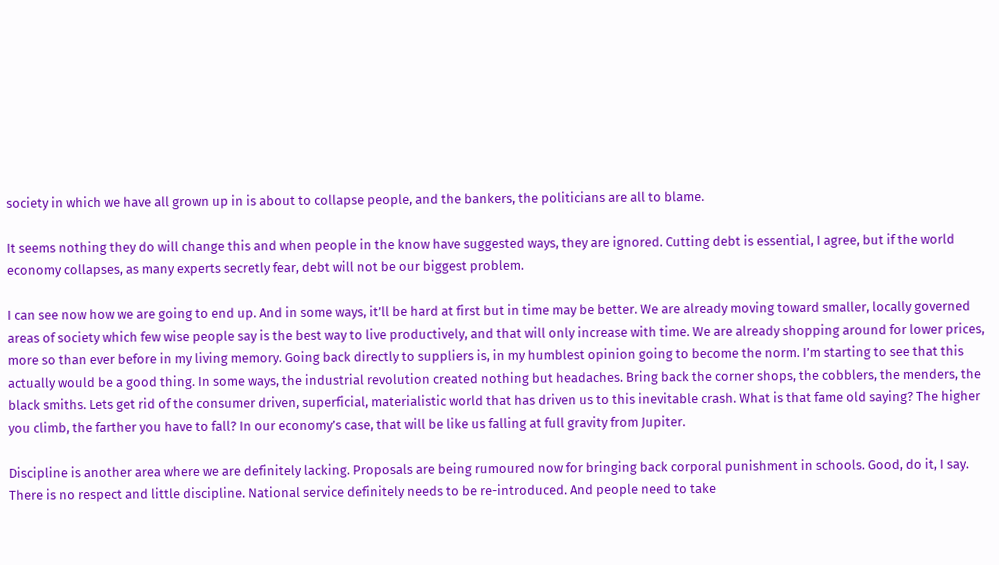society in which we have all grown up in is about to collapse people, and the bankers, the politicians are all to blame.

It seems nothing they do will change this and when people in the know have suggested ways, they are ignored. Cutting debt is essential, I agree, but if the world economy collapses, as many experts secretly fear, debt will not be our biggest problem.

I can see now how we are going to end up. And in some ways, it’ll be hard at first but in time may be better. We are already moving toward smaller, locally governed areas of society which few wise people say is the best way to live productively, and that will only increase with time. We are already shopping around for lower prices, more so than ever before in my living memory. Going back directly to suppliers is, in my humblest opinion going to become the norm. I’m starting to see that this actually would be a good thing. In some ways, the industrial revolution created nothing but headaches. Bring back the corner shops, the cobblers, the menders, the black smiths. Lets get rid of the consumer driven, superficial, materialistic world that has driven us to this inevitable crash. What is that fame old saying? The higher you climb, the farther you have to fall? In our economy’s case, that will be like us falling at full gravity from Jupiter.

Discipline is another area where we are definitely lacking. Proposals are being rumoured now for bringing back corporal punishment in schools. Good, do it, I say. There is no respect and little discipline. National service definitely needs to be re-introduced. And people need to take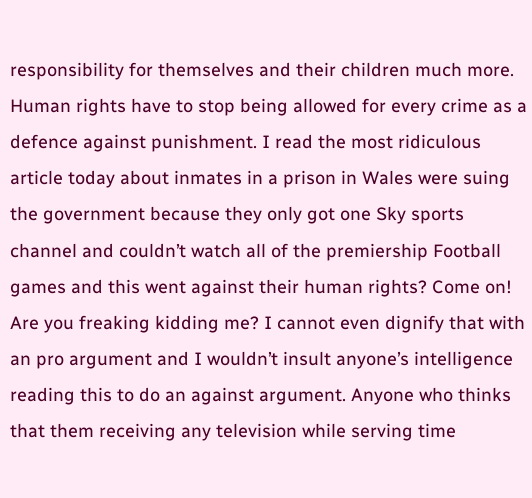responsibility for themselves and their children much more. Human rights have to stop being allowed for every crime as a defence against punishment. I read the most ridiculous article today about inmates in a prison in Wales were suing the government because they only got one Sky sports channel and couldn’t watch all of the premiership Football games and this went against their human rights? Come on! Are you freaking kidding me? I cannot even dignify that with an pro argument and I wouldn’t insult anyone’s intelligence reading this to do an against argument. Anyone who thinks that them receiving any television while serving time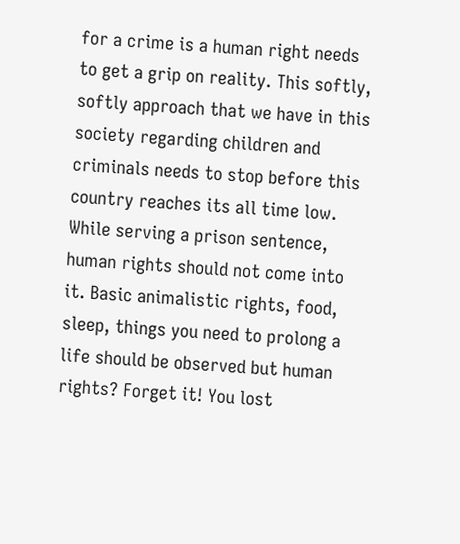for a crime is a human right needs to get a grip on reality. This softly, softly approach that we have in this society regarding children and criminals needs to stop before this country reaches its all time low. While serving a prison sentence, human rights should not come into it. Basic animalistic rights, food, sleep, things you need to prolong a life should be observed but human rights? Forget it! You lost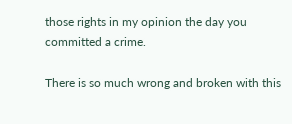those rights in my opinion the day you committed a crime.

There is so much wrong and broken with this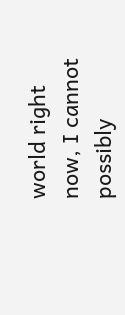world right now, I cannot possibly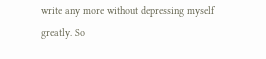write any more without depressing myself greatly. So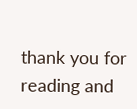thank you for reading and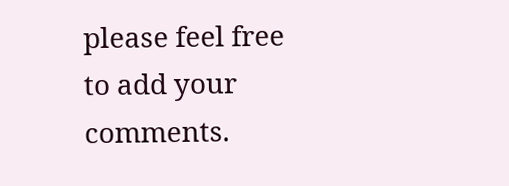please feel free to add your comments.